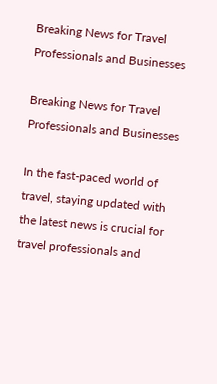Breaking News for Travel Professionals and Businesses

Breaking News for Travel Professionals and Businesses

In the fast-paced world of travel, staying updated with the latest news is crucial for travel professionals and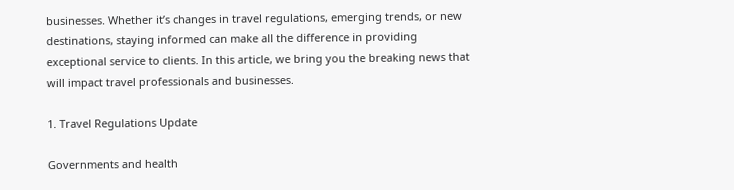businesses. Whether it’s changes in travel regulations, emerging trends, or new destinations, staying informed can make all the difference in providing exceptional service to clients. In this article, we bring you the breaking news that will impact travel professionals and businesses.

1. Travel Regulations Update

Governments and health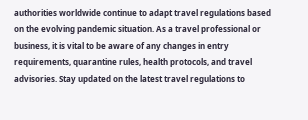authorities worldwide continue to adapt travel regulations based on the evolving pandemic situation. As a travel professional or business, it is vital to be aware of any changes in entry requirements, quarantine rules, health protocols, and travel advisories. Stay updated on the latest travel regulations to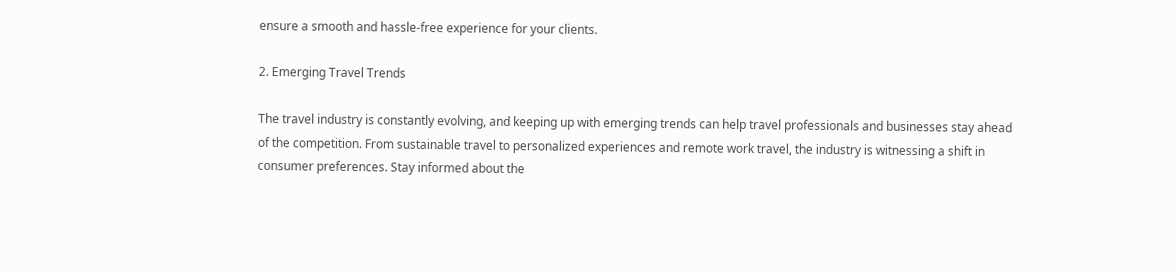ensure a smooth and hassle-free experience for your clients.

2. Emerging Travel Trends

The travel industry is constantly evolving, and keeping up with emerging trends can help travel professionals and businesses stay ahead of the competition. From sustainable travel to personalized experiences and remote work travel, the industry is witnessing a shift in consumer preferences. Stay informed about the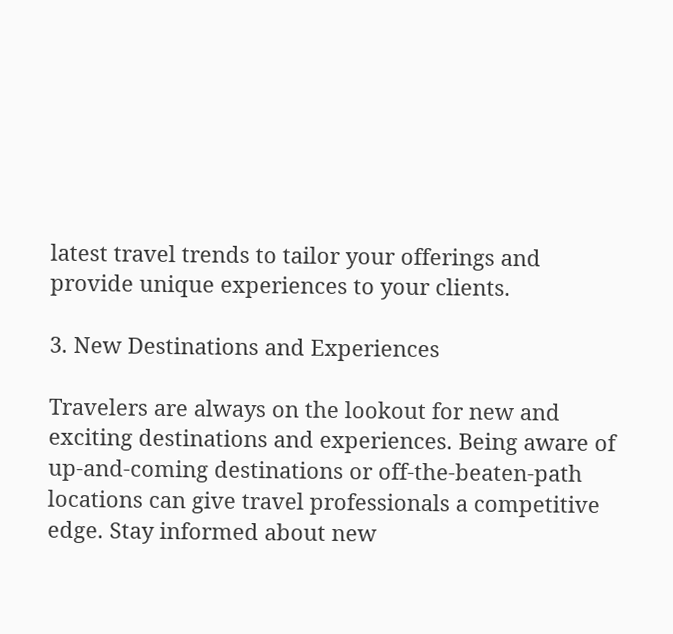latest travel trends to tailor your offerings and provide unique experiences to your clients.

3. New Destinations and Experiences

Travelers are always on the lookout for new and exciting destinations and experiences. Being aware of up-and-coming destinations or off-the-beaten-path locations can give travel professionals a competitive edge. Stay informed about new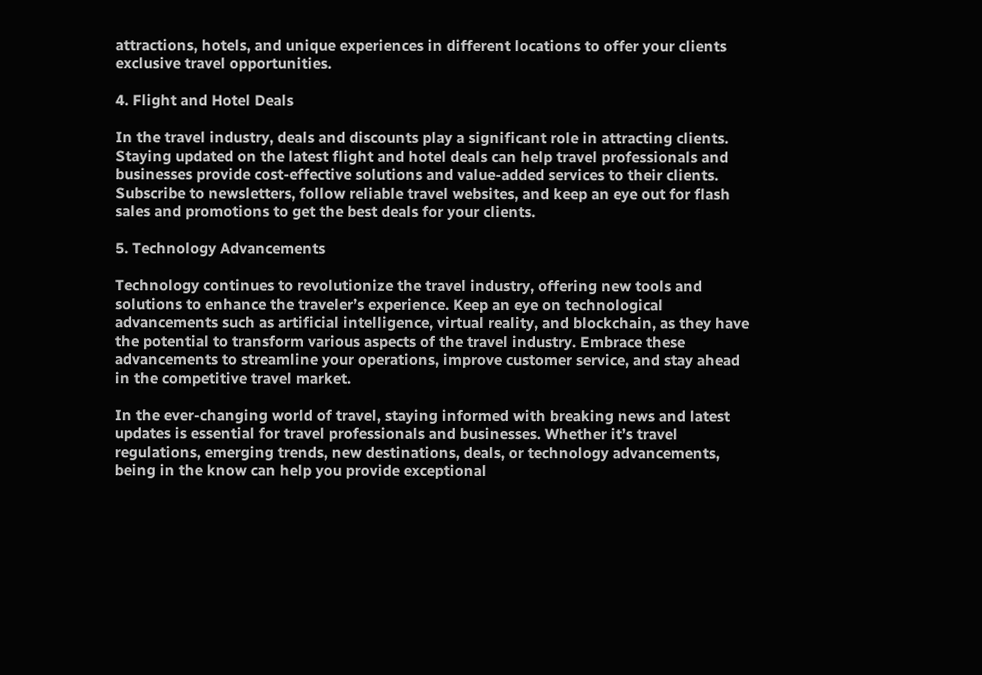attractions, hotels, and unique experiences in different locations to offer your clients exclusive travel opportunities.

4. Flight and Hotel Deals

In the travel industry, deals and discounts play a significant role in attracting clients. Staying updated on the latest flight and hotel deals can help travel professionals and businesses provide cost-effective solutions and value-added services to their clients. Subscribe to newsletters, follow reliable travel websites, and keep an eye out for flash sales and promotions to get the best deals for your clients.

5. Technology Advancements

Technology continues to revolutionize the travel industry, offering new tools and solutions to enhance the traveler’s experience. Keep an eye on technological advancements such as artificial intelligence, virtual reality, and blockchain, as they have the potential to transform various aspects of the travel industry. Embrace these advancements to streamline your operations, improve customer service, and stay ahead in the competitive travel market.

In the ever-changing world of travel, staying informed with breaking news and latest updates is essential for travel professionals and businesses. Whether it’s travel regulations, emerging trends, new destinations, deals, or technology advancements, being in the know can help you provide exceptional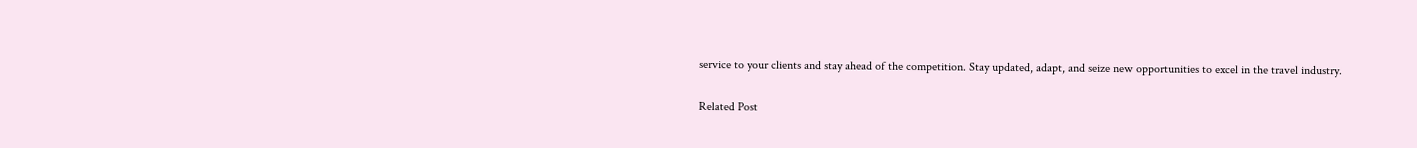service to your clients and stay ahead of the competition. Stay updated, adapt, and seize new opportunities to excel in the travel industry.

Related Post